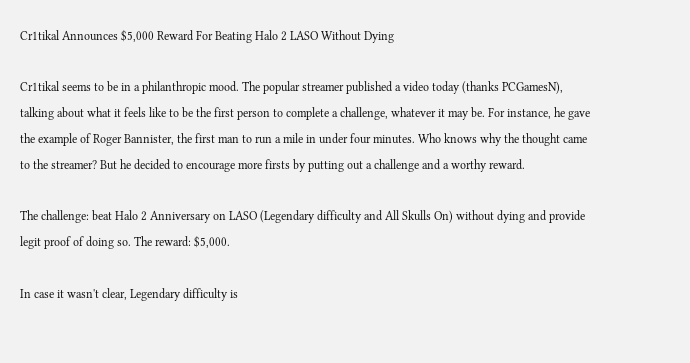Cr1tikal Announces $5,000 Reward For Beating Halo 2 LASO Without Dying

Cr1tikal seems to be in a philanthropic mood. The popular streamer published a video today (thanks PCGamesN), talking about what it feels like to be the first person to complete a challenge, whatever it may be. For instance, he gave the example of Roger Bannister, the first man to run a mile in under four minutes. Who knows why the thought came to the streamer? But he decided to encourage more firsts by putting out a challenge and a worthy reward.

The challenge: beat Halo 2 Anniversary on LASO (Legendary difficulty and All Skulls On) without dying and provide legit proof of doing so. The reward: $5,000.

In case it wasn't clear, Legendary difficulty is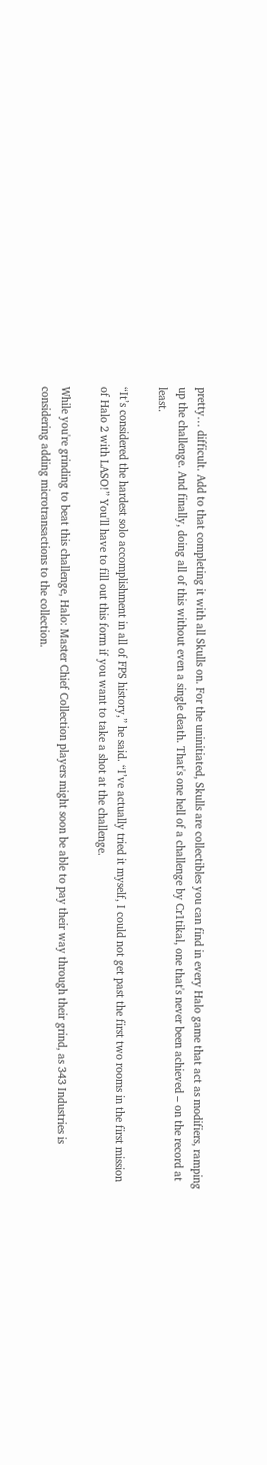pretty… difficult. Add to that completing it with all Skulls on. For the uninitiated, Skulls are collectibles you can find in every Halo game that act as modifiers, ramping up the challenge. And finally, doing all of this without even a single death. That's one hell of a challenge by Cr1tikal, one that's never been achieved – on the record at least.

“It’s considered the hardest solo accomplishment in all of FPS history,” he said. “I’ve actually tried it myself, I could not get past the first two rooms in the first mission of Halo 2 with LASO!” You'll have to fill out this form if you want to take a shot at the challenge.

While you're grinding to beat this challenge, Halo: Master Chief Collection players might soon be able to pay their way through their grind, as 343 Industries is considering adding microtransactions to the collection.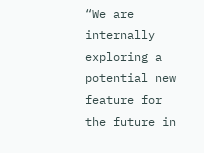“We are internally exploring a potential new feature for the future in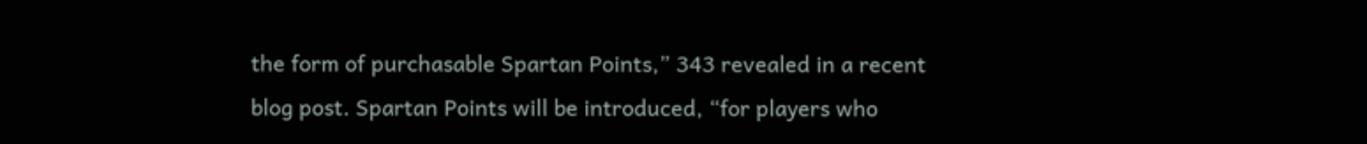the form of purchasable Spartan Points,” 343 revealed in a recent blog post. Spartan Points will be introduced, “for players who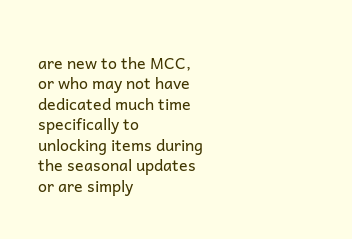are new to the MCC, or who may not have dedicated much time specifically to unlocking items during the seasonal updates or are simply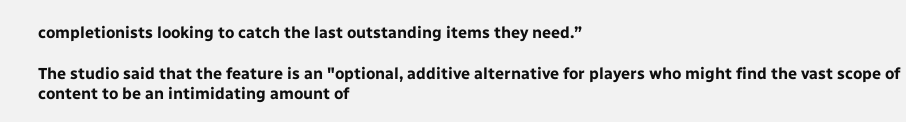completionists looking to catch the last outstanding items they need.”

The studio said that the feature is an "optional, additive alternative for players who might find the vast scope of content to be an intimidating amount of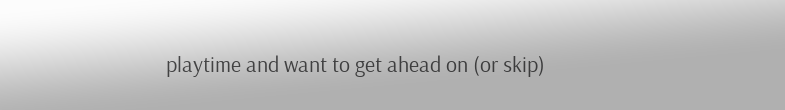playtime and want to get ahead on (or skip)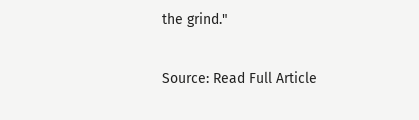the grind."

Source: Read Full Article